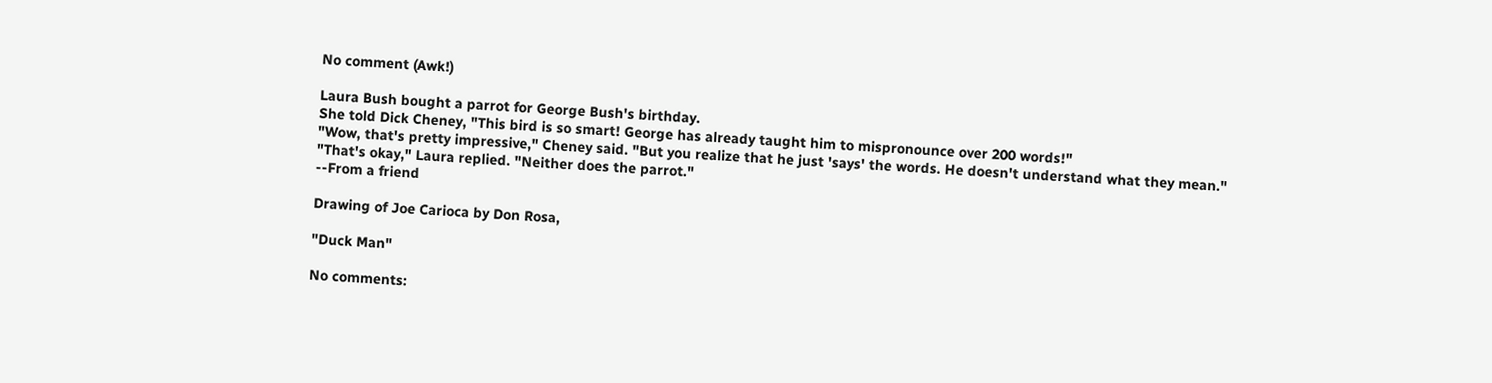No comment (Awk!)

Laura Bush bought a parrot for George Bush's birthday.
She told Dick Cheney, "This bird is so smart! George has already taught him to mispronounce over 200 words!"
"Wow, that's pretty impressive," Cheney said. "But you realize that he just 'says' the words. He doesn't understand what they mean."
"That's okay," Laura replied. "Neither does the parrot."
--From a friend

Drawing of Joe Carioca by Don Rosa,

"Duck Man"

No comments: